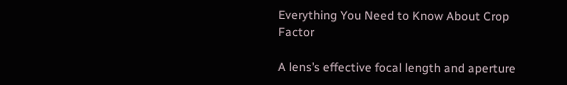Everything You Need to Know About Crop Factor

A lens’s effective focal length and aperture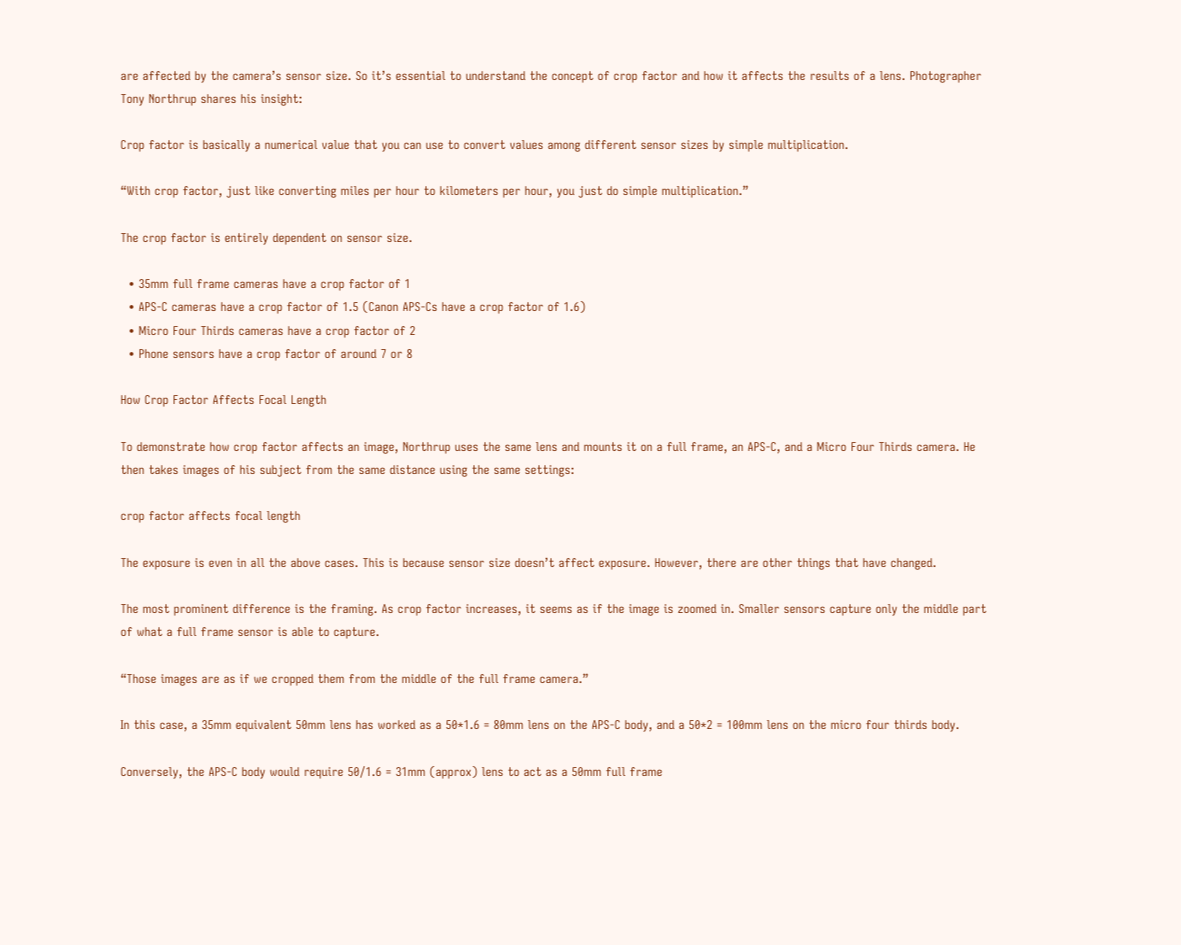are affected by the camera’s sensor size. So it’s essential to understand the concept of crop factor and how it affects the results of a lens. Photographer Tony Northrup shares his insight:

Crop factor is basically a numerical value that you can use to convert values among different sensor sizes by simple multiplication.

“With crop factor, just like converting miles per hour to kilometers per hour, you just do simple multiplication.”

The crop factor is entirely dependent on sensor size.

  • 35mm full frame cameras have a crop factor of 1
  • APS-C cameras have a crop factor of 1.5 (Canon APS-Cs have a crop factor of 1.6)
  • Micro Four Thirds cameras have a crop factor of 2
  • Phone sensors have a crop factor of around 7 or 8

How Crop Factor Affects Focal Length

To demonstrate how crop factor affects an image, Northrup uses the same lens and mounts it on a full frame, an APS-C, and a Micro Four Thirds camera. He then takes images of his subject from the same distance using the same settings:

crop factor affects focal length

The exposure is even in all the above cases. This is because sensor size doesn’t affect exposure. However, there are other things that have changed.

The most prominent difference is the framing. As crop factor increases, it seems as if the image is zoomed in. Smaller sensors capture only the middle part of what a full frame sensor is able to capture.

“Those images are as if we cropped them from the middle of the full frame camera.”

In this case, a 35mm equivalent 50mm lens has worked as a 50*1.6 = 80mm lens on the APS-C body, and a 50*2 = 100mm lens on the micro four thirds body.

Conversely, the APS-C body would require 50/1.6 = 31mm (approx) lens to act as a 50mm full frame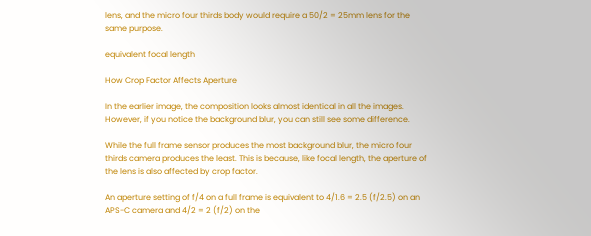lens, and the micro four thirds body would require a 50/2 = 25mm lens for the same purpose.

equivalent focal length

How Crop Factor Affects Aperture

In the earlier image, the composition looks almost identical in all the images. However, if you notice the background blur, you can still see some difference.

While the full frame sensor produces the most background blur, the micro four thirds camera produces the least. This is because, like focal length, the aperture of the lens is also affected by crop factor.

An aperture setting of f/4 on a full frame is equivalent to 4/1.6 = 2.5 (f/2.5) on an APS-C camera and 4/2 = 2 (f/2) on the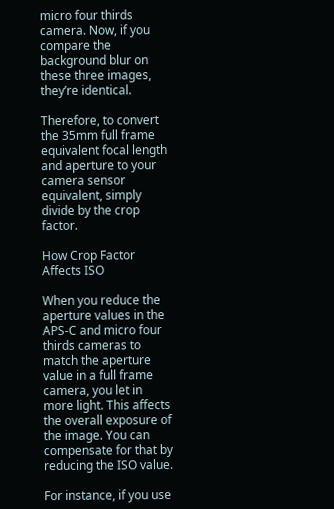micro four thirds camera. Now, if you compare the background blur on these three images, they’re identical.

Therefore, to convert the 35mm full frame equivalent focal length and aperture to your camera sensor equivalent, simply divide by the crop factor.

How Crop Factor Affects ISO

When you reduce the aperture values in the APS-C and micro four thirds cameras to match the aperture value in a full frame camera, you let in more light. This affects the overall exposure of the image. You can compensate for that by reducing the ISO value.

For instance, if you use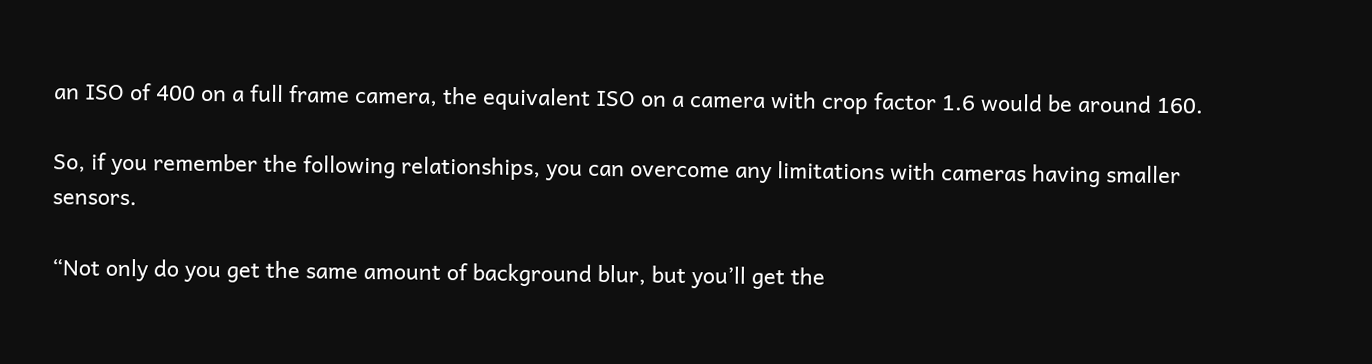an ISO of 400 on a full frame camera, the equivalent ISO on a camera with crop factor 1.6 would be around 160.

So, if you remember the following relationships, you can overcome any limitations with cameras having smaller sensors.

“Not only do you get the same amount of background blur, but you’ll get the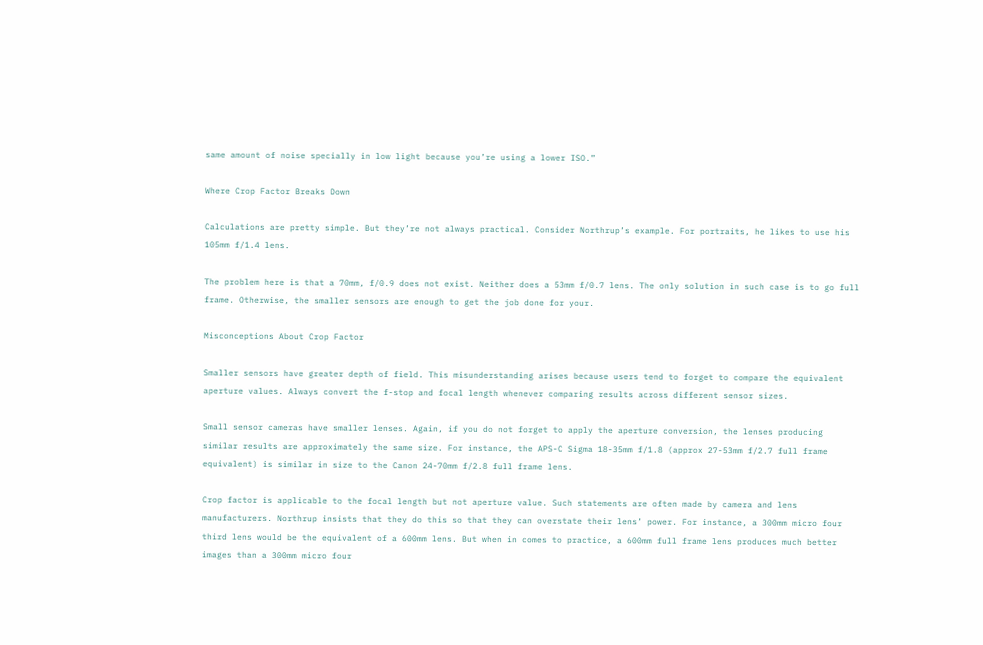same amount of noise specially in low light because you’re using a lower ISO.”

Where Crop Factor Breaks Down

Calculations are pretty simple. But they’re not always practical. Consider Northrup’s example. For portraits, he likes to use his 105mm f/1.4 lens.

The problem here is that a 70mm, f/0.9 does not exist. Neither does a 53mm f/0.7 lens. The only solution in such case is to go full frame. Otherwise, the smaller sensors are enough to get the job done for your.

Misconceptions About Crop Factor

Smaller sensors have greater depth of field. This misunderstanding arises because users tend to forget to compare the equivalent aperture values. Always convert the f-stop and focal length whenever comparing results across different sensor sizes.

Small sensor cameras have smaller lenses. Again, if you do not forget to apply the aperture conversion, the lenses producing similar results are approximately the same size. For instance, the APS-C Sigma 18-35mm f/1.8 (approx 27-53mm f/2.7 full frame equivalent) is similar in size to the Canon 24-70mm f/2.8 full frame lens.

Crop factor is applicable to the focal length but not aperture value. Such statements are often made by camera and lens manufacturers. Northrup insists that they do this so that they can overstate their lens’ power. For instance, a 300mm micro four third lens would be the equivalent of a 600mm lens. But when in comes to practice, a 600mm full frame lens produces much better images than a 300mm micro four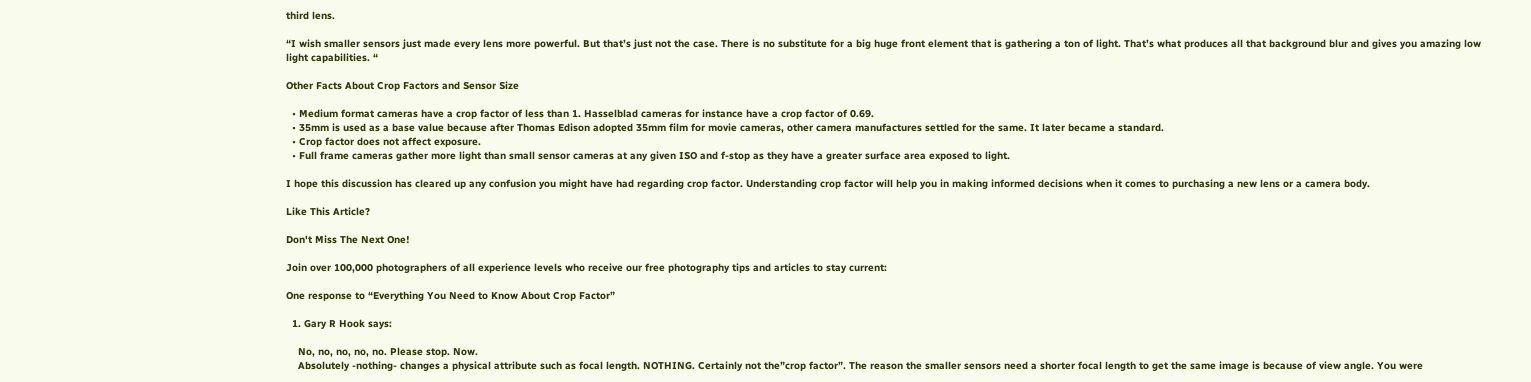third lens.

“I wish smaller sensors just made every lens more powerful. But that’s just not the case. There is no substitute for a big huge front element that is gathering a ton of light. That’s what produces all that background blur and gives you amazing low light capabilities. “

Other Facts About Crop Factors and Sensor Size

  • Medium format cameras have a crop factor of less than 1. Hasselblad cameras for instance have a crop factor of 0.69.
  • 35mm is used as a base value because after Thomas Edison adopted 35mm film for movie cameras, other camera manufactures settled for the same. It later became a standard.
  • Crop factor does not affect exposure.
  • Full frame cameras gather more light than small sensor cameras at any given ISO and f-stop as they have a greater surface area exposed to light.

I hope this discussion has cleared up any confusion you might have had regarding crop factor. Understanding crop factor will help you in making informed decisions when it comes to purchasing a new lens or a camera body.

Like This Article?

Don't Miss The Next One!

Join over 100,000 photographers of all experience levels who receive our free photography tips and articles to stay current:

One response to “Everything You Need to Know About Crop Factor”

  1. Gary R Hook says:

    No, no, no, no, no. Please stop. Now.
    Absolutely -nothing- changes a physical attribute such as focal length. NOTHING. Certainly not the”crop factor”. The reason the smaller sensors need a shorter focal length to get the same image is because of view angle. You were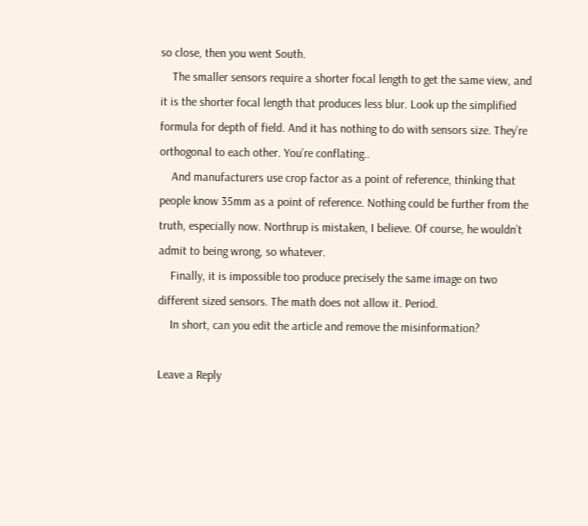so close, then you went South.
    The smaller sensors require a shorter focal length to get the same view, and it is the shorter focal length that produces less blur. Look up the simplified formula for depth of field. And it has nothing to do with sensors size. They’re orthogonal to each other. You’re conflating..
    And manufacturers use crop factor as a point of reference, thinking that people know 35mm as a point of reference. Nothing could be further from the truth, especially now. Northrup is mistaken, I believe. Of course, he wouldn’t admit to being wrong, so whatever.
    Finally, it is impossible too produce precisely the same image on two different sized sensors. The math does not allow it. Period.
    In short, can you edit the article and remove the misinformation?

Leave a Reply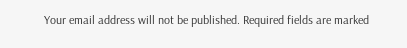Your email address will not be published. Required fields are marked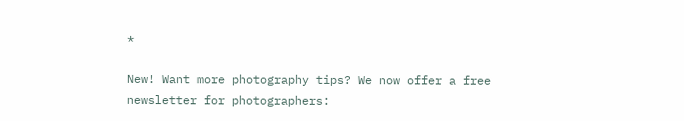*

New! Want more photography tips? We now offer a free newsletter for photographers: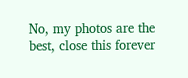No, my photos are the best, close this forever